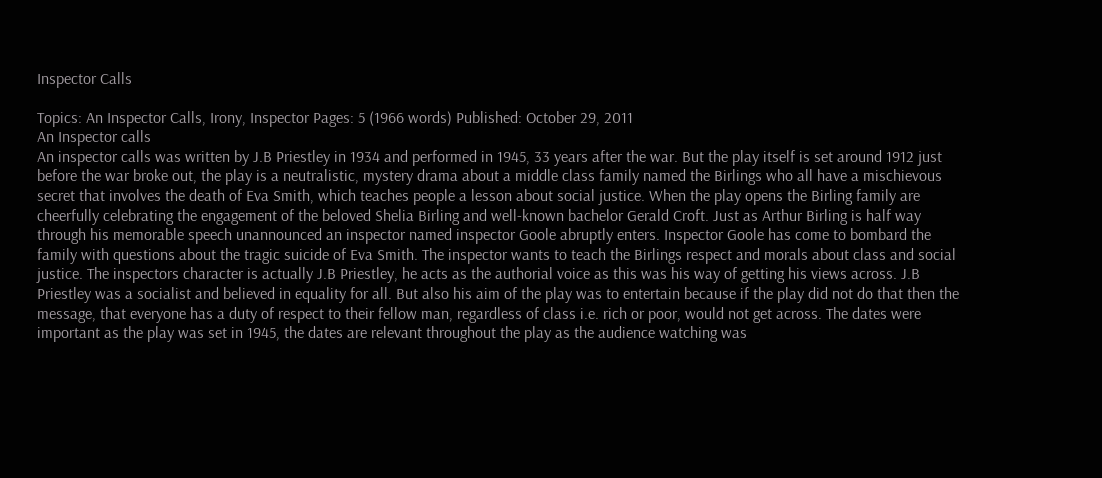Inspector Calls

Topics: An Inspector Calls, Irony, Inspector Pages: 5 (1966 words) Published: October 29, 2011
An Inspector calls
An inspector calls was written by J.B Priestley in 1934 and performed in 1945, 33 years after the war. But the play itself is set around 1912 just before the war broke out, the play is a neutralistic, mystery drama about a middle class family named the Birlings who all have a mischievous secret that involves the death of Eva Smith, which teaches people a lesson about social justice. When the play opens the Birling family are cheerfully celebrating the engagement of the beloved Shelia Birling and well-known bachelor Gerald Croft. Just as Arthur Birling is half way through his memorable speech unannounced an inspector named inspector Goole abruptly enters. Inspector Goole has come to bombard the family with questions about the tragic suicide of Eva Smith. The inspector wants to teach the Birlings respect and morals about class and social justice. The inspectors character is actually J.B Priestley, he acts as the authorial voice as this was his way of getting his views across. J.B Priestley was a socialist and believed in equality for all. But also his aim of the play was to entertain because if the play did not do that then the message, that everyone has a duty of respect to their fellow man, regardless of class i.e. rich or poor, would not get across. The dates were important as the play was set in 1945, the dates are relevant throughout the play as the audience watching was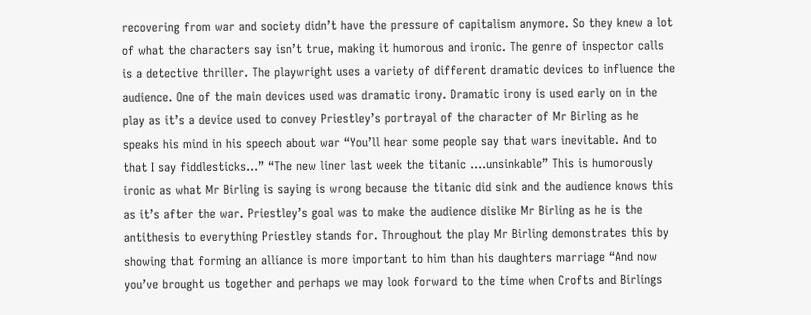recovering from war and society didn’t have the pressure of capitalism anymore. So they knew a lot of what the characters say isn’t true, making it humorous and ironic. The genre of inspector calls is a detective thriller. The playwright uses a variety of different dramatic devices to influence the audience. One of the main devices used was dramatic irony. Dramatic irony is used early on in the play as it’s a device used to convey Priestley’s portrayal of the character of Mr Birling as he speaks his mind in his speech about war “You’ll hear some people say that wars inevitable. And to that I say fiddlesticks...” “The new liner last week the titanic ….unsinkable” This is humorously ironic as what Mr Birling is saying is wrong because the titanic did sink and the audience knows this as it’s after the war. Priestley’s goal was to make the audience dislike Mr Birling as he is the antithesis to everything Priestley stands for. Throughout the play Mr Birling demonstrates this by showing that forming an alliance is more important to him than his daughters marriage “And now you’ve brought us together and perhaps we may look forward to the time when Crofts and Birlings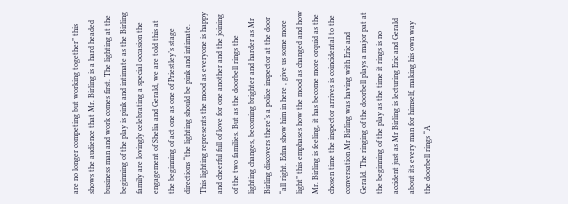are no longer competing but working together” this shows the audience that Mr. Birling is a hard headed business man and work comes first. The lighting at the beginning of the play is pink and intimate as the Birling family are lovingly celebrating a special occasion the engagement of Shelia and Gerald, we are told this at the beginning of act one as one of Priestley’s stage directions “the lighting should be pink and intimate. This lighting represents the mood as everyone is happy and cheerful full of love for one another and the joining of the two families. But as the doorbell rings the lighting changes, becoming brighter and harder as Mr Birling discovers there’s a police inspector at the door “all right. Edna show him in here , give us some more light” this emphases how the mood as changed and how Mr. Birling is feeling, it has become more orquid as the chosen time the inspector arrives is coincidental to the conversation Mr Birling was having with Eric and Gerald. The ringing of the doorbell plays a major pat at the beginning of the play as the time it rings is no accident just as Mr Birling is lecturing Eric and Gerald about its every man for himself, making his own way the doorbell rings “A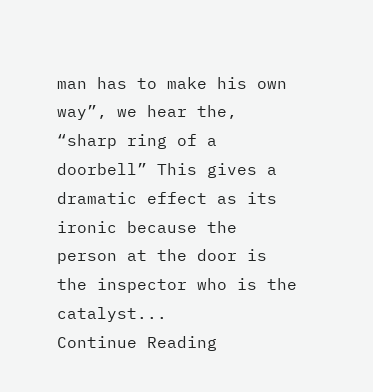man has to make his own way”, we hear the, “sharp ring of a doorbell” This gives a dramatic effect as its ironic because the person at the door is the inspector who is the catalyst...
Continue Reading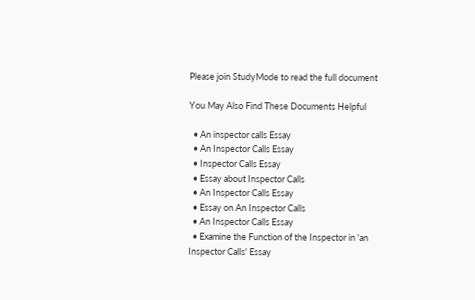Please join StudyMode to read the full document

You May Also Find These Documents Helpful

  • An inspector calls Essay
  • An Inspector Calls Essay
  • Inspector Calls Essay
  • Essay about Inspector Calls
  • An Inspector Calls Essay
  • Essay on An Inspector Calls
  • An Inspector Calls Essay
  • Examine the Function of the Inspector in 'an Inspector Calls' Essay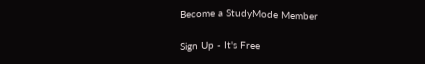Become a StudyMode Member

Sign Up - It's Free